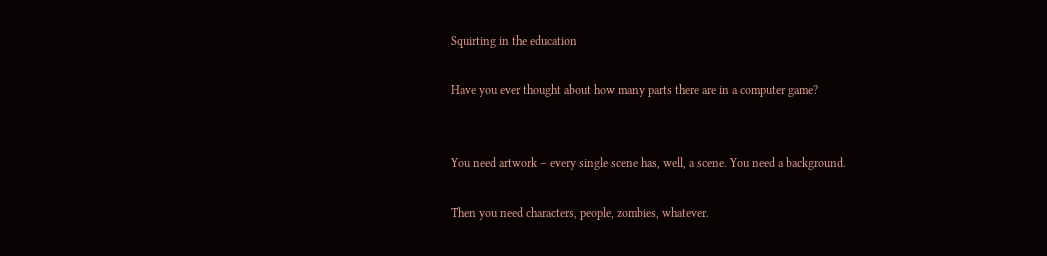Squirting in the education

Have you ever thought about how many parts there are in a computer game?


You need artwork – every single scene has, well, a scene. You need a background.

Then you need characters, people, zombies, whatever.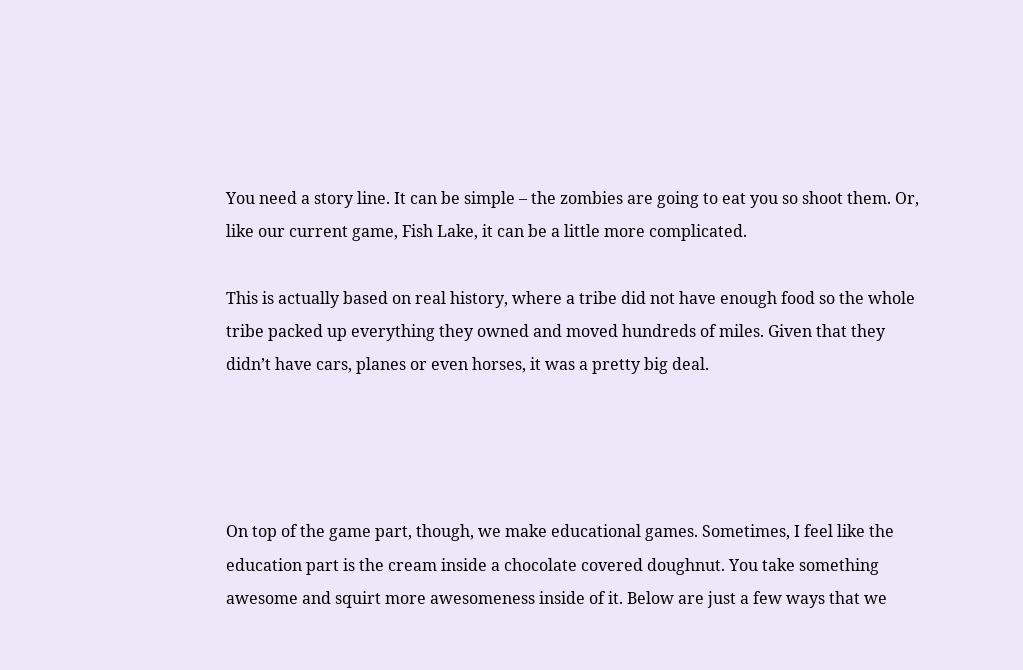You need a story line. It can be simple – the zombies are going to eat you so shoot them. Or, like our current game, Fish Lake, it can be a little more complicated.

This is actually based on real history, where a tribe did not have enough food so the whole tribe packed up everything they owned and moved hundreds of miles. Given that they didn’t have cars, planes or even horses, it was a pretty big deal.




On top of the game part, though, we make educational games. Sometimes, I feel like the education part is the cream inside a chocolate covered doughnut. You take something awesome and squirt more awesomeness inside of it. Below are just a few ways that we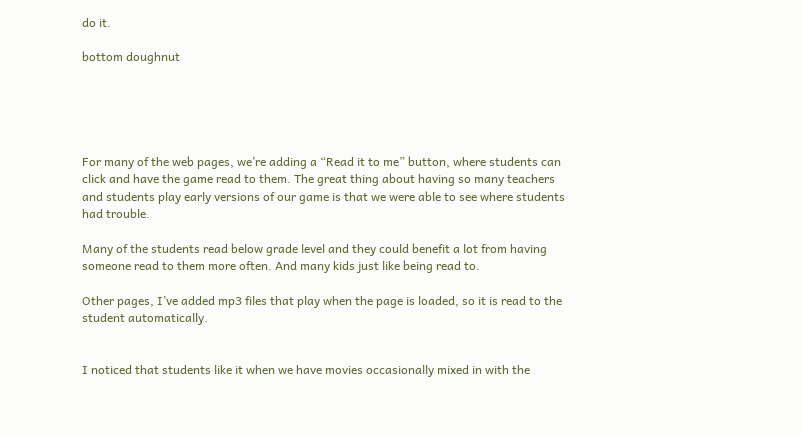do it.

bottom doughnut





For many of the web pages, we’re adding a “Read it to me” button, where students can click and have the game read to them. The great thing about having so many teachers and students play early versions of our game is that we were able to see where students had trouble.

Many of the students read below grade level and they could benefit a lot from having someone read to them more often. And many kids just like being read to.

Other pages, I’ve added mp3 files that play when the page is loaded, so it is read to the student automatically.


I noticed that students like it when we have movies occasionally mixed in with the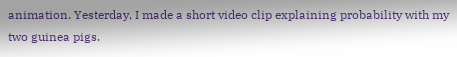animation. Yesterday, I made a short video clip explaining probability with my two guinea pigs.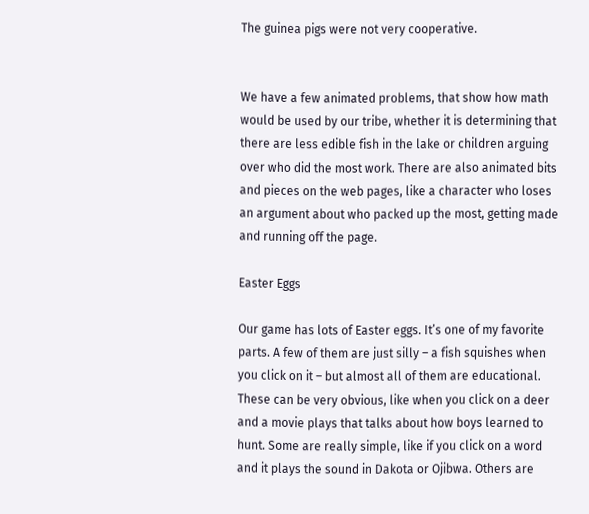The guinea pigs were not very cooperative.


We have a few animated problems, that show how math would be used by our tribe, whether it is determining that there are less edible fish in the lake or children arguing over who did the most work. There are also animated bits and pieces on the web pages, like a character who loses an argument about who packed up the most, getting made and running off the page.

Easter Eggs

Our game has lots of Easter eggs. It’s one of my favorite parts. A few of them are just silly – a fish squishes when you click on it – but almost all of them are educational. These can be very obvious, like when you click on a deer and a movie plays that talks about how boys learned to hunt. Some are really simple, like if you click on a word and it plays the sound in Dakota or Ojibwa. Others are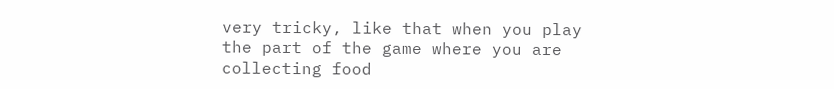very tricky, like that when you play the part of the game where you are collecting food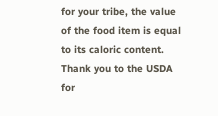for your tribe, the value of the food item is equal to its caloric content. Thank you to the USDA for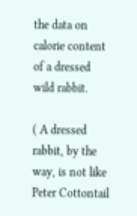the data on calorie content of a dressed wild rabbit.

( A dressed rabbit, by the way, is not like Peter Cottontail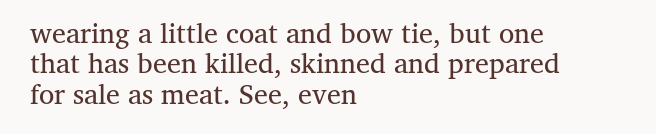wearing a little coat and bow tie, but one that has been killed, skinned and prepared for sale as meat. See, even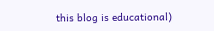this blog is educational)